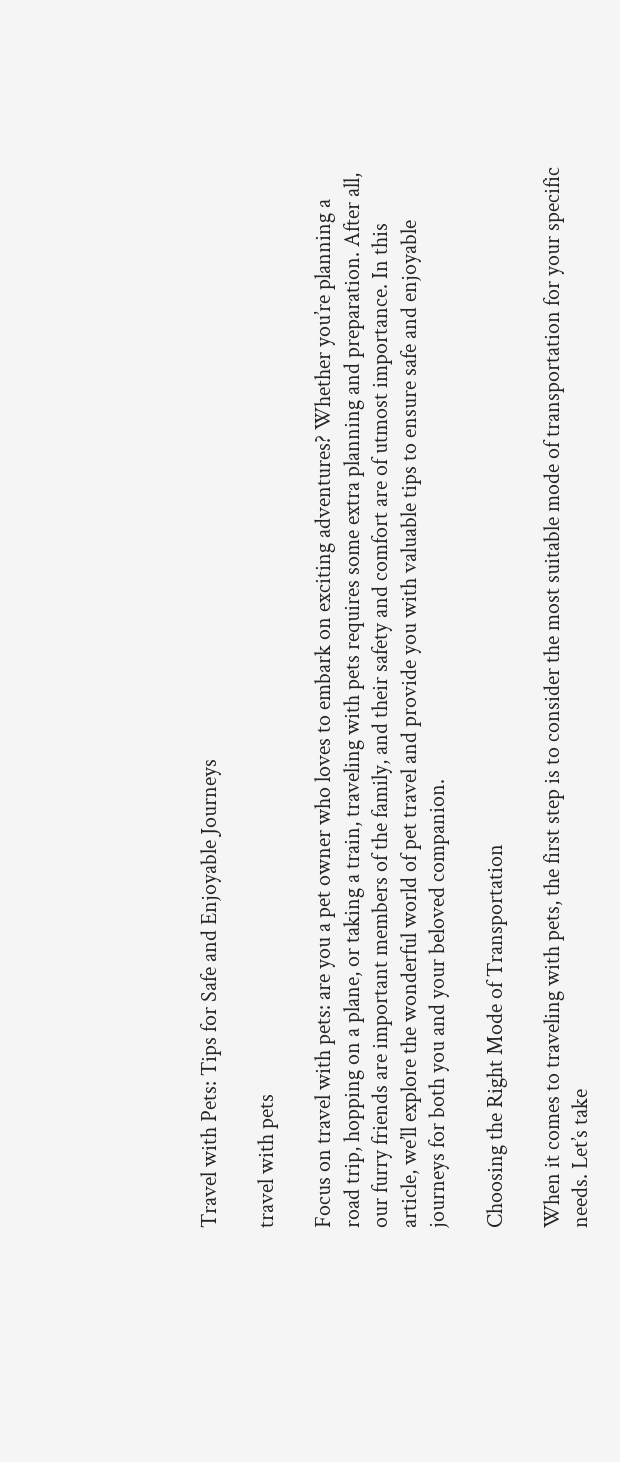Travel with Pets: Tips for Safe and Enjoyable Journeys

travel with pets

Focus on travel with pets: are you a pet owner who loves to embark on exciting adventures? Whether you’re planning a road trip, hopping on a plane, or taking a train, traveling with pets requires some extra planning and preparation. After all, our furry friends are important members of the family, and their safety and comfort are of utmost importance. In this article, we’ll explore the wonderful world of pet travel and provide you with valuable tips to ensure safe and enjoyable journeys for both you and your beloved companion.

Choosing the Right Mode of Transportation

When it comes to traveling with pets, the first step is to consider the most suitable mode of transportation for your specific needs. Let’s take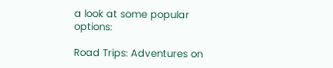a look at some popular options:

Road Trips: Adventures on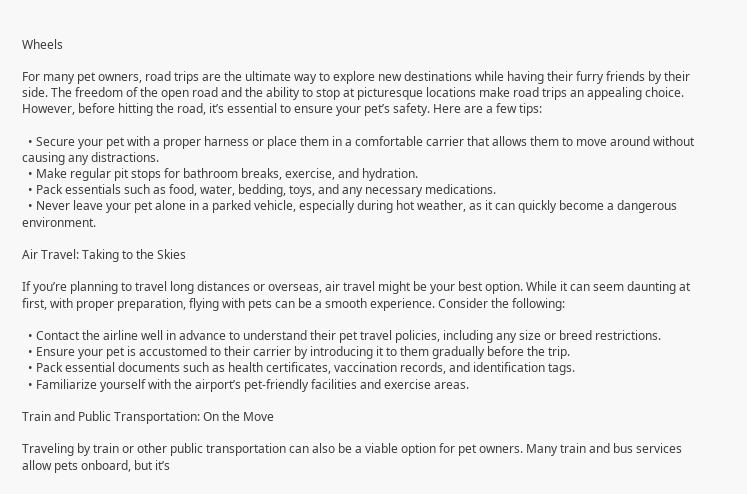Wheels

For many pet owners, road trips are the ultimate way to explore new destinations while having their furry friends by their side. The freedom of the open road and the ability to stop at picturesque locations make road trips an appealing choice. However, before hitting the road, it’s essential to ensure your pet’s safety. Here are a few tips:

  • Secure your pet with a proper harness or place them in a comfortable carrier that allows them to move around without causing any distractions.
  • Make regular pit stops for bathroom breaks, exercise, and hydration.
  • Pack essentials such as food, water, bedding, toys, and any necessary medications.
  • Never leave your pet alone in a parked vehicle, especially during hot weather, as it can quickly become a dangerous environment.

Air Travel: Taking to the Skies

If you’re planning to travel long distances or overseas, air travel might be your best option. While it can seem daunting at first, with proper preparation, flying with pets can be a smooth experience. Consider the following:

  • Contact the airline well in advance to understand their pet travel policies, including any size or breed restrictions.
  • Ensure your pet is accustomed to their carrier by introducing it to them gradually before the trip.
  • Pack essential documents such as health certificates, vaccination records, and identification tags.
  • Familiarize yourself with the airport’s pet-friendly facilities and exercise areas.

Train and Public Transportation: On the Move

Traveling by train or other public transportation can also be a viable option for pet owners. Many train and bus services allow pets onboard, but it’s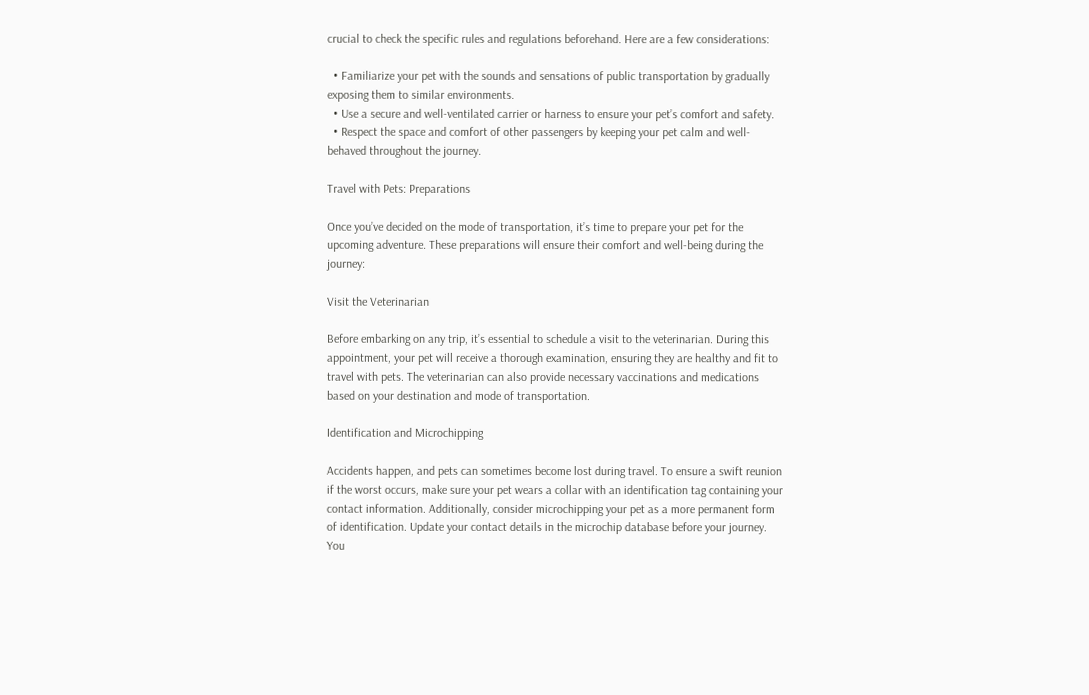crucial to check the specific rules and regulations beforehand. Here are a few considerations:

  • Familiarize your pet with the sounds and sensations of public transportation by gradually exposing them to similar environments.
  • Use a secure and well-ventilated carrier or harness to ensure your pet’s comfort and safety.
  • Respect the space and comfort of other passengers by keeping your pet calm and well-behaved throughout the journey.

Travel with Pets: Preparations

Once you’ve decided on the mode of transportation, it’s time to prepare your pet for the upcoming adventure. These preparations will ensure their comfort and well-being during the journey:

Visit the Veterinarian

Before embarking on any trip, it’s essential to schedule a visit to the veterinarian. During this appointment, your pet will receive a thorough examination, ensuring they are healthy and fit to travel with pets. The veterinarian can also provide necessary vaccinations and medications based on your destination and mode of transportation.

Identification and Microchipping

Accidents happen, and pets can sometimes become lost during travel. To ensure a swift reunion if the worst occurs, make sure your pet wears a collar with an identification tag containing your contact information. Additionally, consider microchipping your pet as a more permanent form of identification. Update your contact details in the microchip database before your journey. You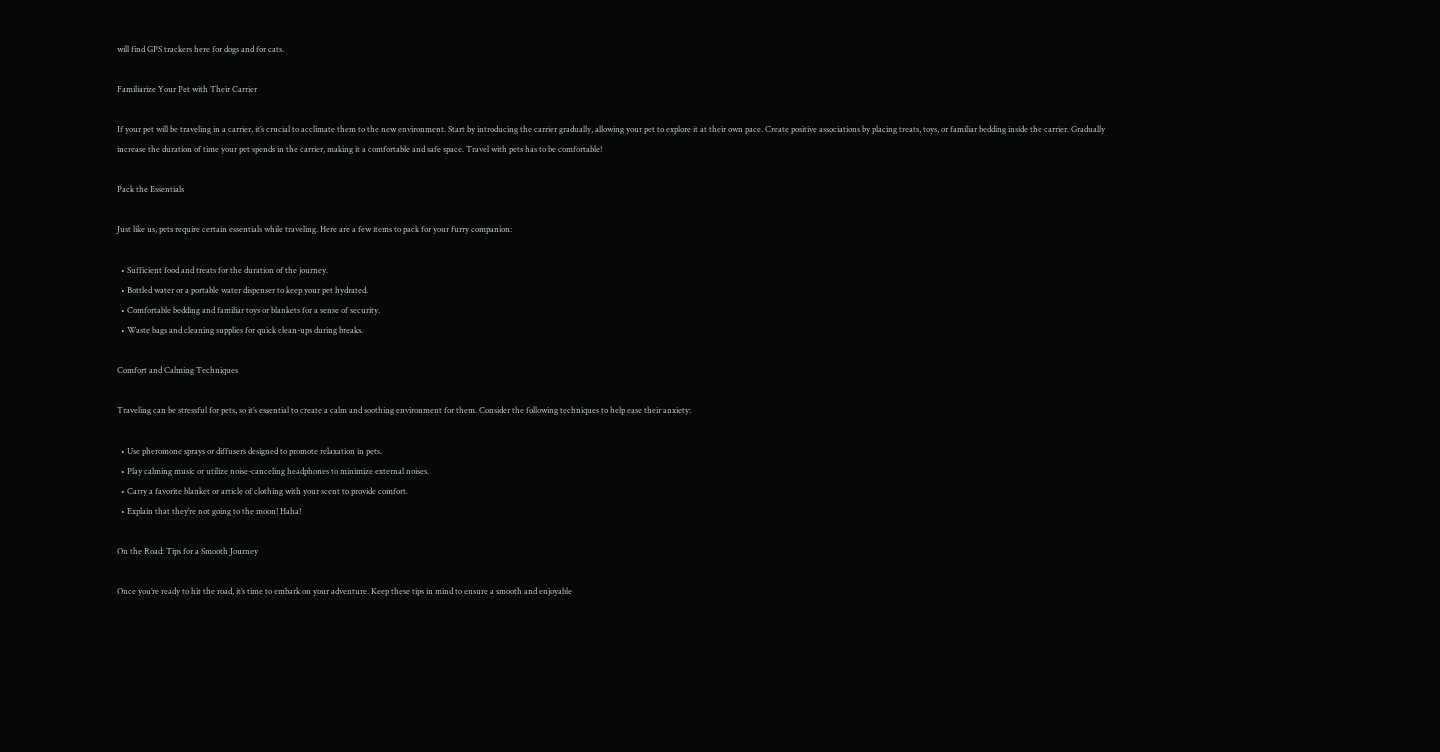will find GPS trackers here for dogs and for cats.

Familiarize Your Pet with Their Carrier

If your pet will be traveling in a carrier, it’s crucial to acclimate them to the new environment. Start by introducing the carrier gradually, allowing your pet to explore it at their own pace. Create positive associations by placing treats, toys, or familiar bedding inside the carrier. Gradually increase the duration of time your pet spends in the carrier, making it a comfortable and safe space. Travel with pets has to be comfortable!

Pack the Essentials

Just like us, pets require certain essentials while traveling. Here are a few items to pack for your furry companion:

  • Sufficient food and treats for the duration of the journey.
  • Bottled water or a portable water dispenser to keep your pet hydrated.
  • Comfortable bedding and familiar toys or blankets for a sense of security.
  • Waste bags and cleaning supplies for quick clean-ups during breaks.

Comfort and Calming Techniques

Traveling can be stressful for pets, so it’s essential to create a calm and soothing environment for them. Consider the following techniques to help ease their anxiety:

  • Use pheromone sprays or diffusers designed to promote relaxation in pets.
  • Play calming music or utilize noise-canceling headphones to minimize external noises.
  • Carry a favorite blanket or article of clothing with your scent to provide comfort.
  • Explain that they’re not going to the moon! Haha!

On the Road: Tips for a Smooth Journey

Once you’re ready to hit the road, it’s time to embark on your adventure. Keep these tips in mind to ensure a smooth and enjoyable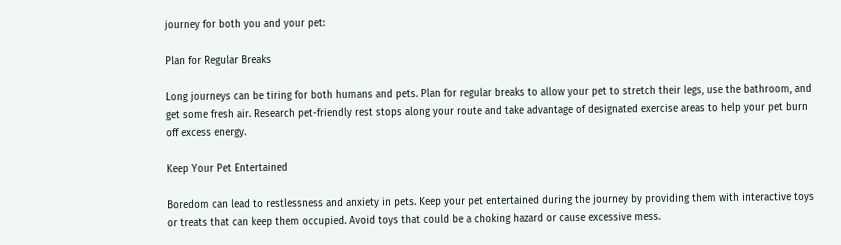journey for both you and your pet:

Plan for Regular Breaks

Long journeys can be tiring for both humans and pets. Plan for regular breaks to allow your pet to stretch their legs, use the bathroom, and get some fresh air. Research pet-friendly rest stops along your route and take advantage of designated exercise areas to help your pet burn off excess energy.

Keep Your Pet Entertained

Boredom can lead to restlessness and anxiety in pets. Keep your pet entertained during the journey by providing them with interactive toys or treats that can keep them occupied. Avoid toys that could be a choking hazard or cause excessive mess.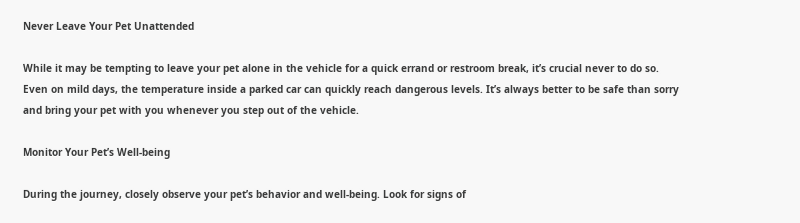Never Leave Your Pet Unattended

While it may be tempting to leave your pet alone in the vehicle for a quick errand or restroom break, it’s crucial never to do so. Even on mild days, the temperature inside a parked car can quickly reach dangerous levels. It’s always better to be safe than sorry and bring your pet with you whenever you step out of the vehicle.

Monitor Your Pet’s Well-being

During the journey, closely observe your pet’s behavior and well-being. Look for signs of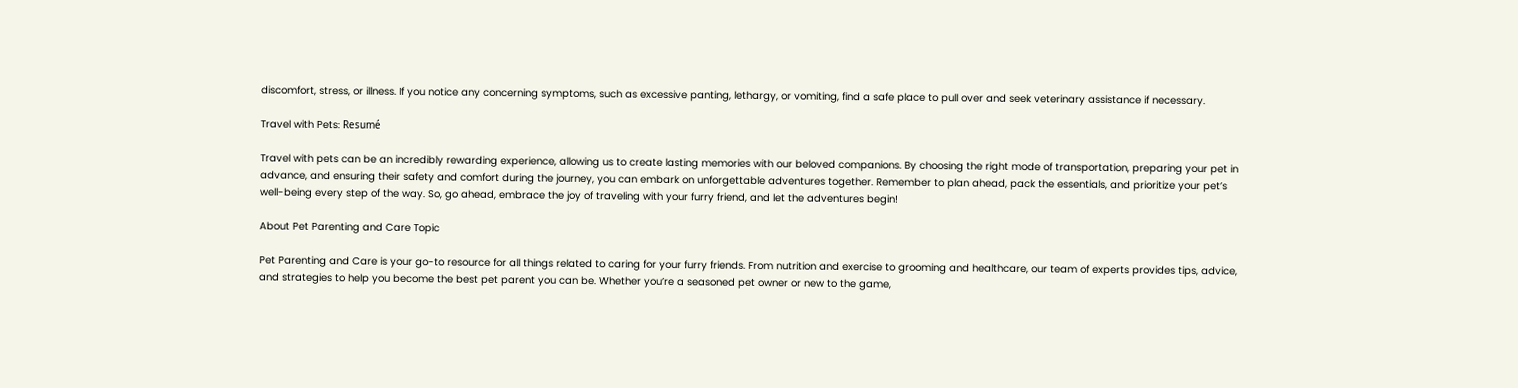discomfort, stress, or illness. If you notice any concerning symptoms, such as excessive panting, lethargy, or vomiting, find a safe place to pull over and seek veterinary assistance if necessary.

Travel with Pets: Resumé

Travel with pets can be an incredibly rewarding experience, allowing us to create lasting memories with our beloved companions. By choosing the right mode of transportation, preparing your pet in advance, and ensuring their safety and comfort during the journey, you can embark on unforgettable adventures together. Remember to plan ahead, pack the essentials, and prioritize your pet’s well-being every step of the way. So, go ahead, embrace the joy of traveling with your furry friend, and let the adventures begin!

About Pet Parenting and Care Topic

Pet Parenting and Care is your go-to resource for all things related to caring for your furry friends. From nutrition and exercise to grooming and healthcare, our team of experts provides tips, advice, and strategies to help you become the best pet parent you can be. Whether you’re a seasoned pet owner or new to the game,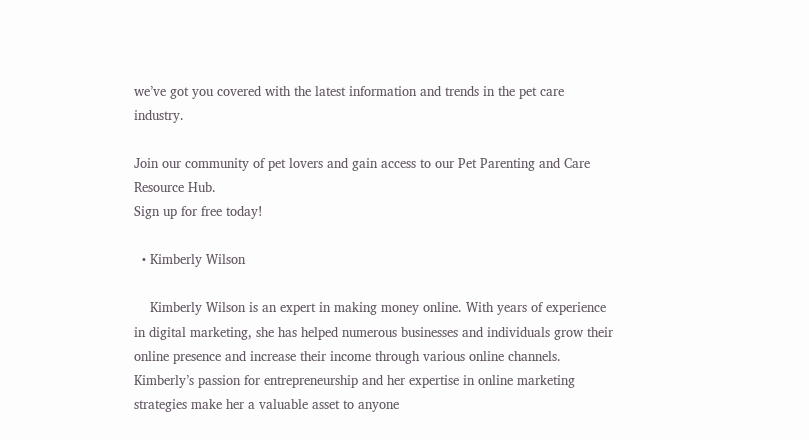we’ve got you covered with the latest information and trends in the pet care industry.

Join our community of pet lovers and gain access to our Pet Parenting and Care Resource Hub.
Sign up for free today!

  • Kimberly Wilson

    Kimberly Wilson is an expert in making money online. With years of experience in digital marketing, she has helped numerous businesses and individuals grow their online presence and increase their income through various online channels. Kimberly’s passion for entrepreneurship and her expertise in online marketing strategies make her a valuable asset to anyone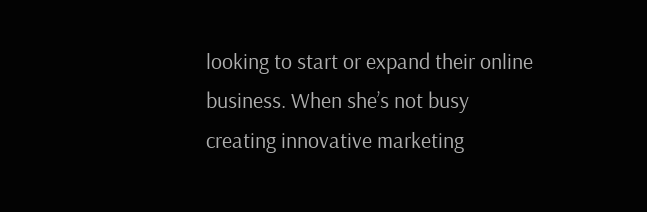looking to start or expand their online business. When she’s not busy creating innovative marketing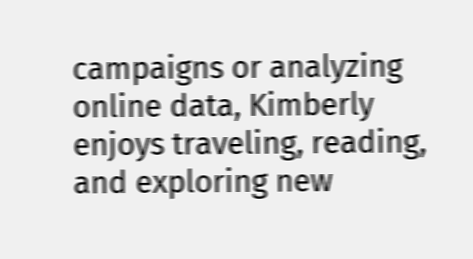campaigns or analyzing online data, Kimberly enjoys traveling, reading, and exploring new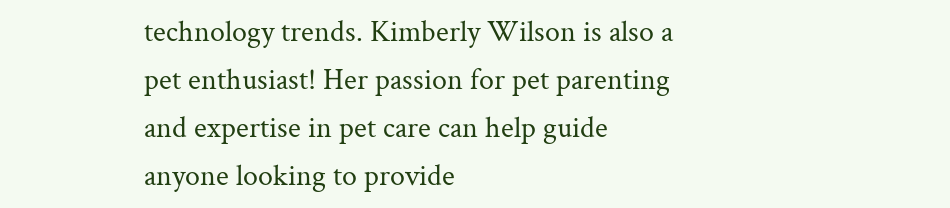technology trends. Kimberly Wilson is also a pet enthusiast! Her passion for pet parenting and expertise in pet care can help guide anyone looking to provide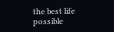the best life possible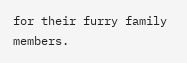for their furry family members.